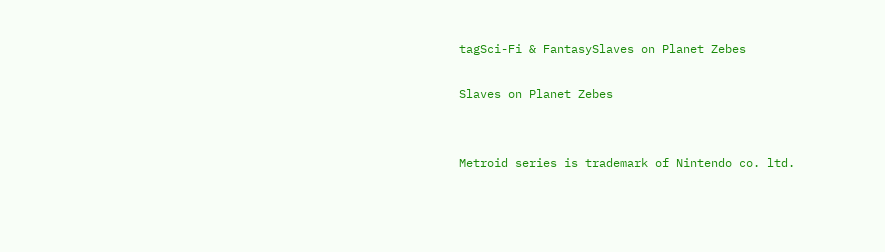tagSci-Fi & FantasySlaves on Planet Zebes

Slaves on Planet Zebes


Metroid series is trademark of Nintendo co. ltd.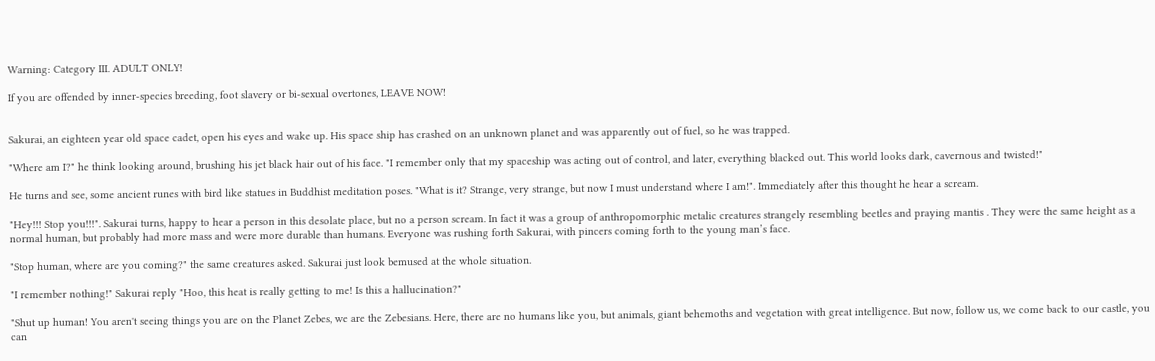Warning: Category III. ADULT ONLY!

If you are offended by inner-species breeding, foot slavery or bi-sexual overtones, LEAVE NOW!


Sakurai, an eighteen year old space cadet, open his eyes and wake up. His space ship has crashed on an unknown planet and was apparently out of fuel, so he was trapped.

"Where am I?" he think looking around, brushing his jet black hair out of his face. "I remember only that my spaceship was acting out of control, and later, everything blacked out. This world looks dark, cavernous and twisted!"

He turns and see, some ancient runes with bird like statues in Buddhist meditation poses. "What is it? Strange, very strange, but now I must understand where I am!". Immediately after this thought he hear a scream.

"Hey!!! Stop you!!!". Sakurai turns, happy to hear a person in this desolate place, but no a person scream. In fact it was a group of anthropomorphic metalic creatures strangely resembling beetles and praying mantis . They were the same height as a normal human, but probably had more mass and were more durable than humans. Everyone was rushing forth Sakurai, with pincers coming forth to the young man’s face.

"Stop human, where are you coming?" the same creatures asked. Sakurai just look bemused at the whole situation.

"I remember nothing!" Sakurai reply "Hoo, this heat is really getting to me! Is this a hallucination?"

"Shut up human! You aren't seeing things you are on the Planet Zebes, we are the Zebesians. Here, there are no humans like you, but animals, giant behemoths and vegetation with great intelligence. But now, follow us, we come back to our castle, you can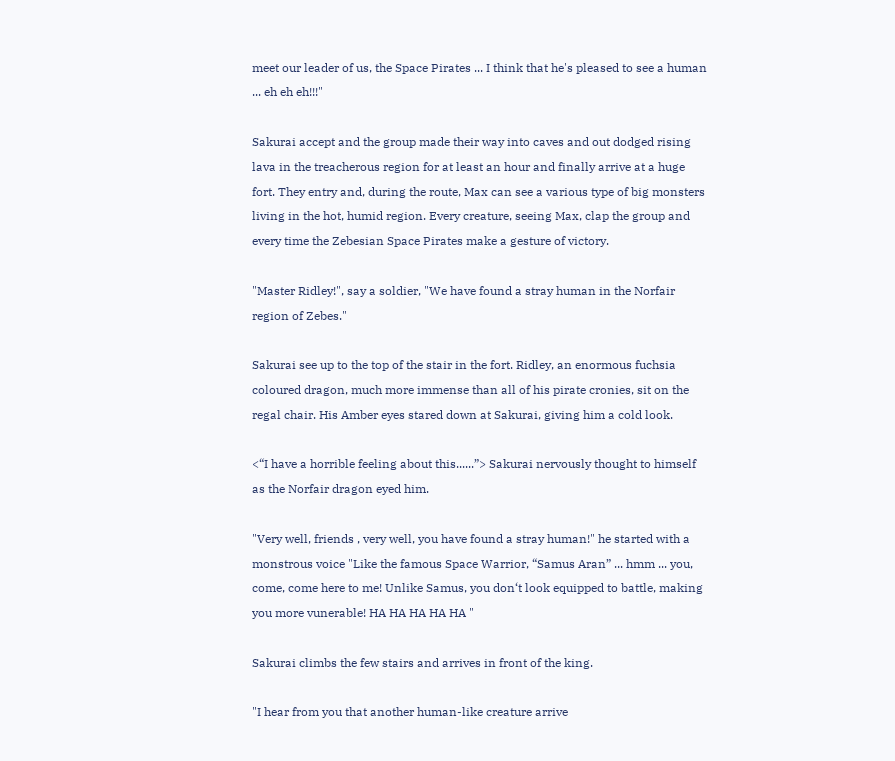meet our leader of us, the Space Pirates ... I think that he's pleased to see a human ... eh eh eh!!!"

Sakurai accept and the group made their way into caves and out dodged rising lava in the treacherous region for at least an hour and finally arrive at a huge fort. They entry and, during the route, Max can see a various type of big monsters living in the hot, humid region. Every creature, seeing Max, clap the group and every time the Zebesian Space Pirates make a gesture of victory.

"Master Ridley!", say a soldier, "We have found a stray human in the Norfair region of Zebes."

Sakurai see up to the top of the stair in the fort. Ridley, an enormous fuchsia coloured dragon, much more immense than all of his pirate cronies, sit on the regal chair. His Amber eyes stared down at Sakurai, giving him a cold look.

<“I have a horrible feeling about this......”> Sakurai nervously thought to himself as the Norfair dragon eyed him.

"Very well, friends , very well, you have found a stray human!" he started with a monstrous voice "Like the famous Space Warrior, “Samus Aran” ... hmm ... you, come, come here to me! Unlike Samus, you don‘t look equipped to battle, making you more vunerable! HA HA HA HA HA "

Sakurai climbs the few stairs and arrives in front of the king.

"I hear from you that another human-like creature arrive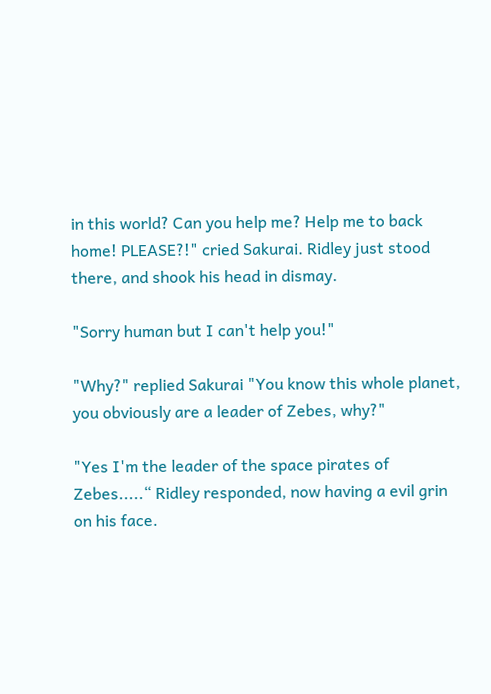in this world? Can you help me? Help me to back home! PLEASE?!" cried Sakurai. Ridley just stood there, and shook his head in dismay.

"Sorry human but I can't help you!"

"Why?" replied Sakurai "You know this whole planet, you obviously are a leader of Zebes, why?"

"Yes I'm the leader of the space pirates of Zebes.....“ Ridley responded, now having a evil grin on his face.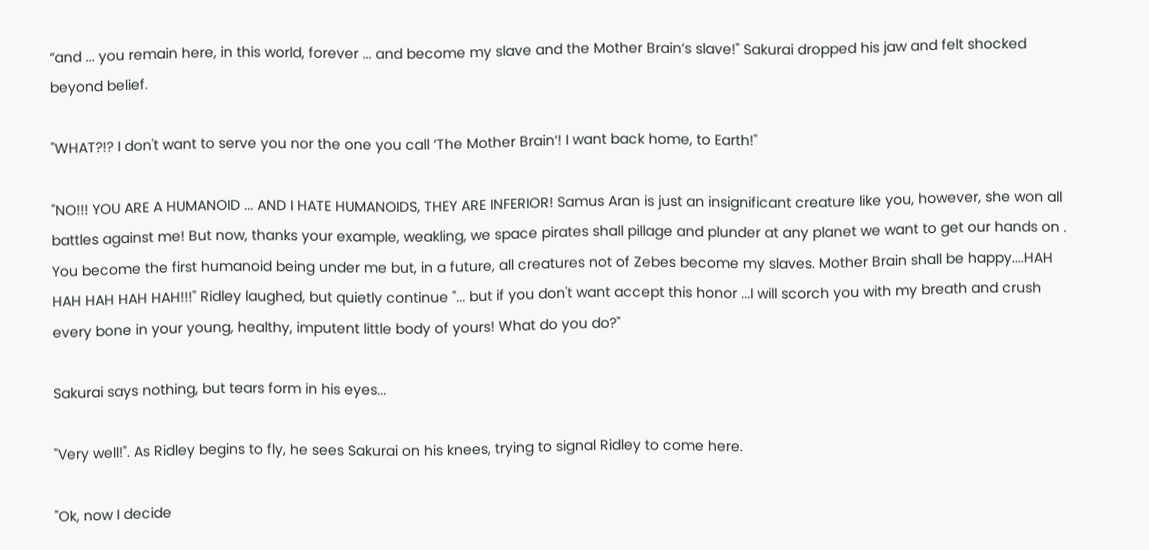“and ... you remain here, in this world, forever ... and become my slave and the Mother Brain‘s slave!" Sakurai dropped his jaw and felt shocked beyond belief.

"WHAT?!? I don't want to serve you nor the one you call ‘The Mother Brain‘! I want back home, to Earth!"

"NO!!! YOU ARE A HUMANOID ... AND I HATE HUMANOIDS, THEY ARE INFERIOR! Samus Aran is just an insignificant creature like you, however, she won all battles against me! But now, thanks your example, weakling, we space pirates shall pillage and plunder at any planet we want to get our hands on . You become the first humanoid being under me but, in a future, all creatures not of Zebes become my slaves. Mother Brain shall be happy....HAH HAH HAH HAH HAH!!!" Ridley laughed, but quietly continue "... but if you don't want accept this honor ...I will scorch you with my breath and crush every bone in your young, healthy, imputent little body of yours! What do you do?"

Sakurai says nothing, but tears form in his eyes...

"Very well!". As Ridley begins to fly, he sees Sakurai on his knees, trying to signal Ridley to come here.

"Ok, now I decide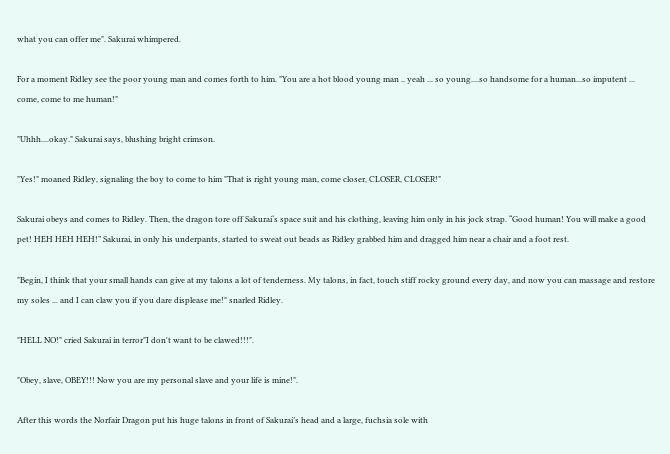what you can offer me". Sakurai whimpered.

For a moment Ridley see the poor young man and comes forth to him. "You are a hot blood young man .. yeah ... so young....so handsome for a human...so imputent ... come, come to me human!"

"Uhhh....okay." Sakurai says, blushing bright crimson.

"Yes!" moaned Ridley, signaling the boy to come to him "That is right young man, come closer, CLOSER, CLOSER!"

Sakurai obeys and comes to Ridley. Then, the dragon tore off Sakurai‘s space suit and his clothing, leaving him only in his jock strap. “Good human! You will make a good pet! HEH HEH HEH!” Sakurai, in only his underpants, started to sweat out beads as Ridley grabbed him and dragged him near a chair and a foot rest.

"Begin, I think that your small hands can give at my talons a lot of tenderness. My talons, in fact, touch stiff rocky ground every day, and now you can massage and restore my soles ... and I can claw you if you dare displease me!" snarled Ridley.

"HELL NO!" cried Sakurai in terror"I don't want to be clawed!!!".

"Obey, slave, OBEY!!! Now you are my personal slave and your life is mine!".

After this words the Norfair Dragon put his huge talons in front of Sakurai’s head and a large, fuchsia sole with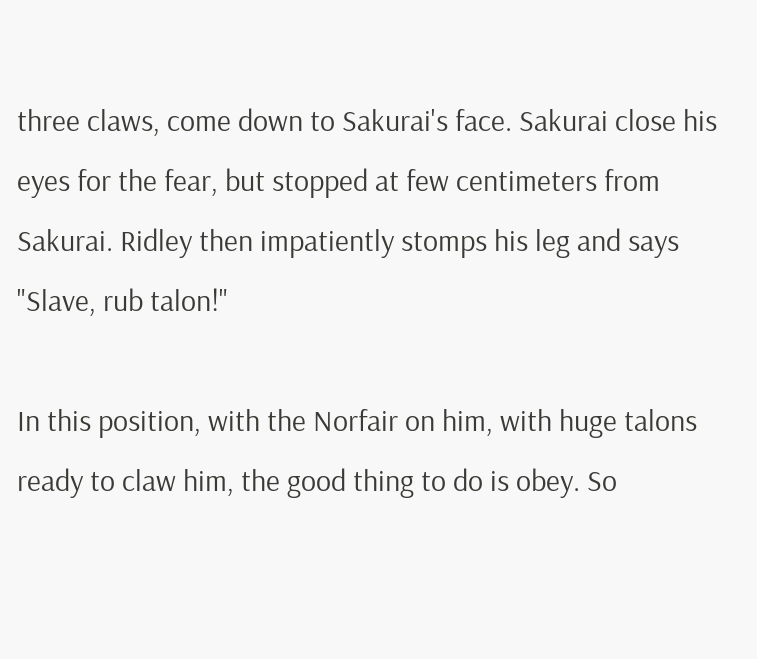three claws, come down to Sakurai's face. Sakurai close his eyes for the fear, but stopped at few centimeters from Sakurai. Ridley then impatiently stomps his leg and says "Slave, rub talon!"

In this position, with the Norfair on him, with huge talons ready to claw him, the good thing to do is obey. So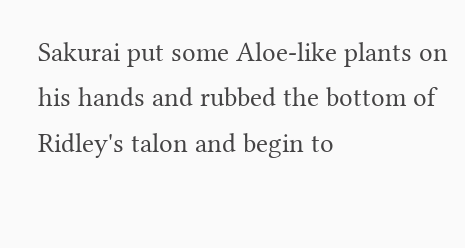Sakurai put some Aloe-like plants on his hands and rubbed the bottom of Ridley's talon and begin to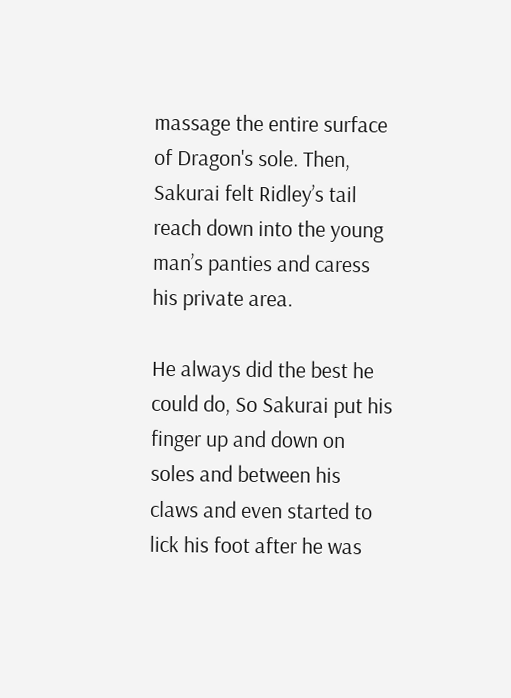massage the entire surface of Dragon's sole. Then, Sakurai felt Ridley’s tail reach down into the young man’s panties and caress his private area.

He always did the best he could do, So Sakurai put his finger up and down on soles and between his claws and even started to lick his foot after he was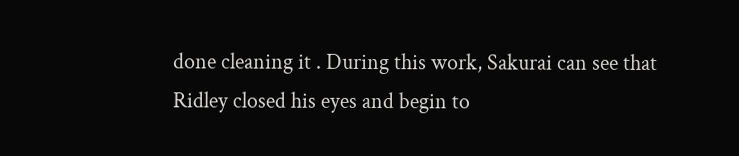done cleaning it . During this work, Sakurai can see that Ridley closed his eyes and begin to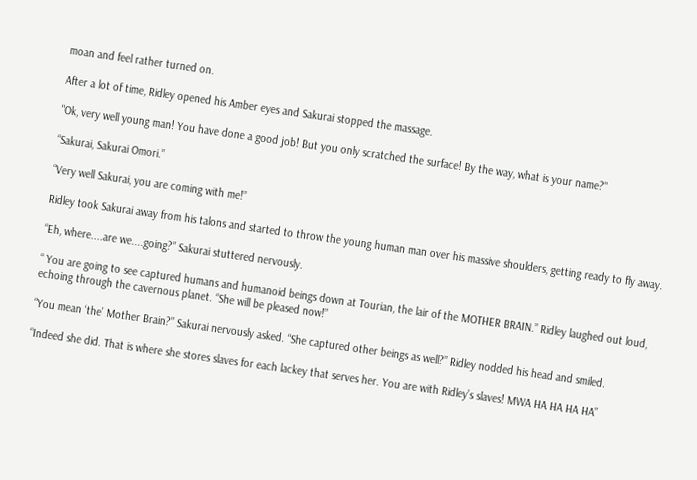moan and feel rather turned on.

After a lot of time, Ridley opened his Amber eyes and Sakurai stopped the massage.

"Ok, very well young man! You have done a good job! But you only scratched the surface! By the way, what is your name?"

“Sakurai, Sakurai Omori.”

“Very well Sakurai, you are coming with me!”

Ridley took Sakurai away from his talons and started to throw the young human man over his massive shoulders, getting ready to fly away.

“Eh, where....are we....going?” Sakurai stuttered nervously.

“ You are going to see captured humans and humanoid beings down at Tourian, the lair of the MOTHER BRAIN.” Ridley laughed out loud, echoing through the cavernous planet. “She will be pleased now!”

“You mean ‘the’ Mother Brain?” Sakurai nervously asked. “She captured other beings as well?” Ridley nodded his head and smiled.

“Indeed she did. That is where she stores slaves for each lackey that serves her. You are with Ridley’s slaves! MWA HA HA HA HA”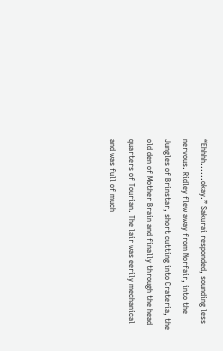“Ehhhh......okay.” Sakurai responded, sounding less nervous. Ridley flew away from Norfair, into the Jungles of Brinstar, short cutting into Crateria, the old den of Mother Brain and finally through the head quarters of Tourian. The lair was eerily mechanical and was full of much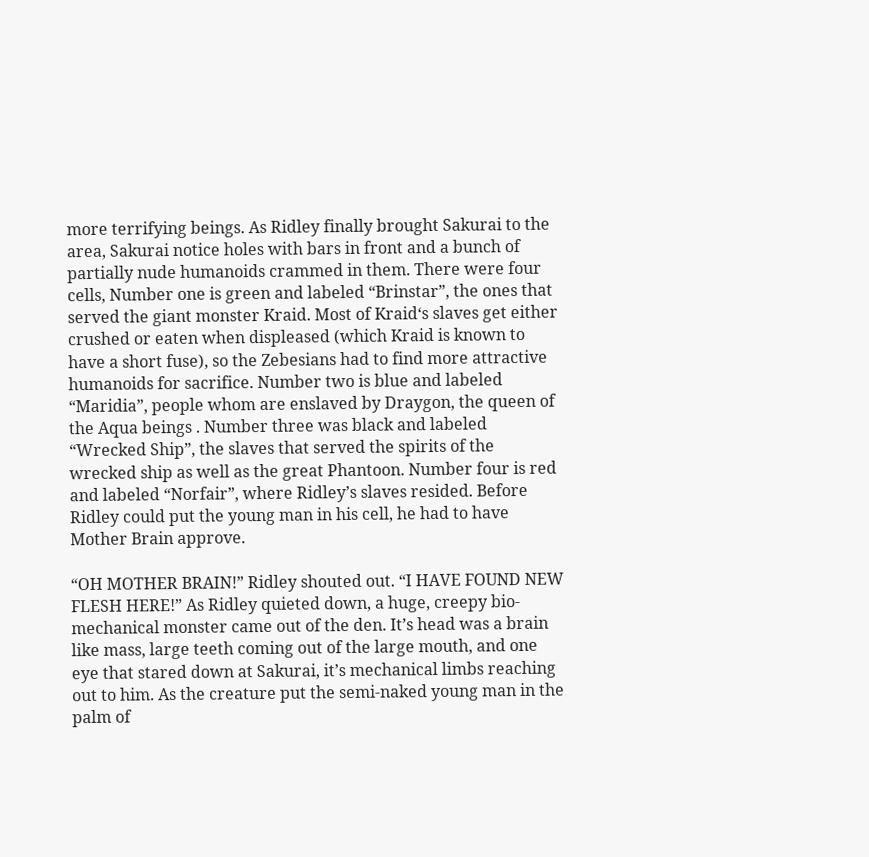more terrifying beings. As Ridley finally brought Sakurai to the area, Sakurai notice holes with bars in front and a bunch of partially nude humanoids crammed in them. There were four cells, Number one is green and labeled “Brinstar”, the ones that served the giant monster Kraid. Most of Kraid‘s slaves get either crushed or eaten when displeased (which Kraid is known to have a short fuse), so the Zebesians had to find more attractive humanoids for sacrifice. Number two is blue and labeled “Maridia”, people whom are enslaved by Draygon, the queen of the Aqua beings . Number three was black and labeled “Wrecked Ship”, the slaves that served the spirits of the wrecked ship as well as the great Phantoon. Number four is red and labeled “Norfair”, where Ridley’s slaves resided. Before Ridley could put the young man in his cell, he had to have Mother Brain approve.

“OH MOTHER BRAIN!” Ridley shouted out. “I HAVE FOUND NEW FLESH HERE!” As Ridley quieted down, a huge, creepy bio-mechanical monster came out of the den. It’s head was a brain like mass, large teeth coming out of the large mouth, and one eye that stared down at Sakurai, it’s mechanical limbs reaching out to him. As the creature put the semi-naked young man in the palm of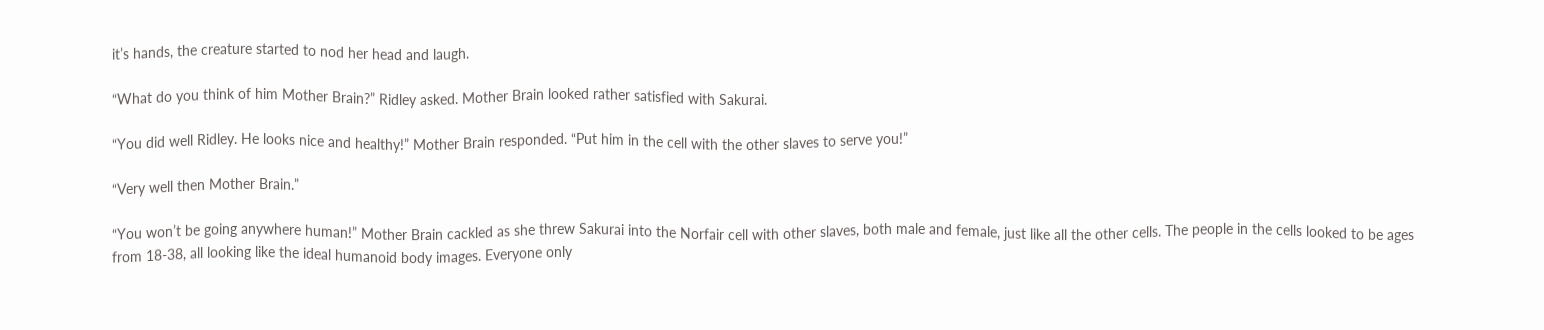it’s hands, the creature started to nod her head and laugh.

“What do you think of him Mother Brain?” Ridley asked. Mother Brain looked rather satisfied with Sakurai.

“You did well Ridley. He looks nice and healthy!” Mother Brain responded. “Put him in the cell with the other slaves to serve you!”

“Very well then Mother Brain.”

“You won’t be going anywhere human!” Mother Brain cackled as she threw Sakurai into the Norfair cell with other slaves, both male and female, just like all the other cells. The people in the cells looked to be ages from 18-38, all looking like the ideal humanoid body images. Everyone only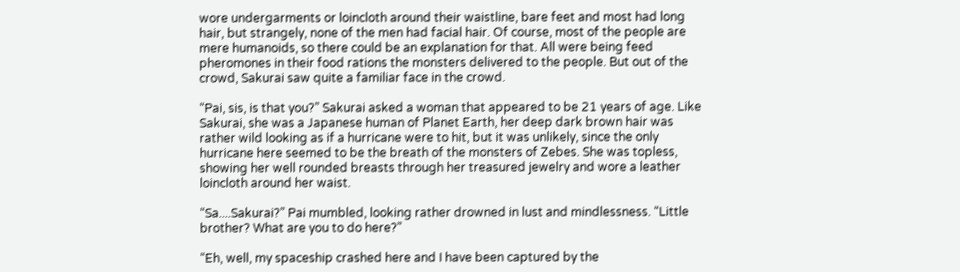wore undergarments or loincloth around their waistline, bare feet and most had long hair, but strangely, none of the men had facial hair. Of course, most of the people are mere humanoids, so there could be an explanation for that. All were being feed pheromones in their food rations the monsters delivered to the people. But out of the crowd, Sakurai saw quite a familiar face in the crowd.

“Pai, sis, is that you?” Sakurai asked a woman that appeared to be 21 years of age. Like Sakurai, she was a Japanese human of Planet Earth, her deep dark brown hair was rather wild looking as if a hurricane were to hit, but it was unlikely, since the only hurricane here seemed to be the breath of the monsters of Zebes. She was topless, showing her well rounded breasts through her treasured jewelry and wore a leather loincloth around her waist.

“Sa....Sakurai?” Pai mumbled, looking rather drowned in lust and mindlessness. “Little brother? What are you to do here?”

“Eh, well, my spaceship crashed here and I have been captured by the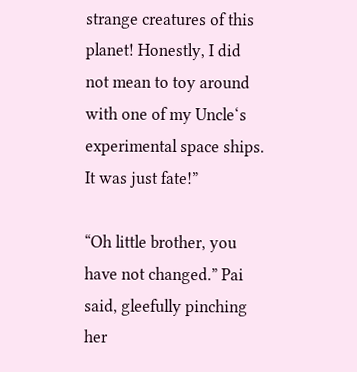strange creatures of this planet! Honestly, I did not mean to toy around with one of my Uncle‘s experimental space ships. It was just fate!”

“Oh little brother, you have not changed.” Pai said, gleefully pinching her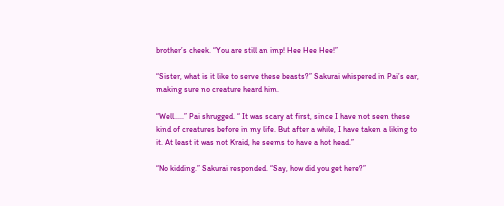brother’s cheek. “You are still an imp! Hee Hee Hee!”

“Sister, what is it like to serve these beasts?” Sakurai whispered in Pai’s ear, making sure no creature heard him.

“Well.....” Pai shrugged. “ It was scary at first, since I have not seen these kind of creatures before in my life. But after a while, I have taken a liking to it. At least it was not Kraid, he seems to have a hot head.”

“No kidding.” Sakurai responded. “Say, how did you get here?”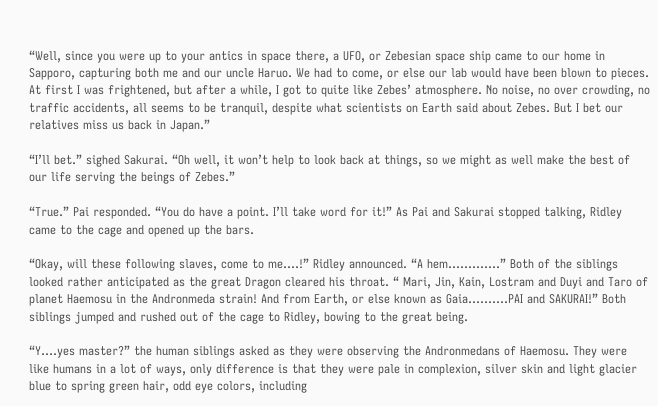“Well, since you were up to your antics in space there, a UFO, or Zebesian space ship came to our home in Sapporo, capturing both me and our uncle Haruo. We had to come, or else our lab would have been blown to pieces. At first I was frightened, but after a while, I got to quite like Zebes’ atmosphere. No noise, no over crowding, no traffic accidents, all seems to be tranquil, despite what scientists on Earth said about Zebes. But I bet our relatives miss us back in Japan.”

“I’ll bet.” sighed Sakurai. “Oh well, it won’t help to look back at things, so we might as well make the best of our life serving the beings of Zebes.”

“True.” Pai responded. “You do have a point. I’ll take word for it!” As Pai and Sakurai stopped talking, Ridley came to the cage and opened up the bars.

“Okay, will these following slaves, come to me....!” Ridley announced. “A hem.............” Both of the siblings looked rather anticipated as the great Dragon cleared his throat. “ Mari, Jin, Kain, Lostram and Duyi and Taro of planet Haemosu in the Andronmeda strain! And from Earth, or else known as Gaia..........PAI and SAKURAI!” Both siblings jumped and rushed out of the cage to Ridley, bowing to the great being.

“Y....yes master?” the human siblings asked as they were observing the Andronmedans of Haemosu. They were like humans in a lot of ways, only difference is that they were pale in complexion, silver skin and light glacier blue to spring green hair, odd eye colors, including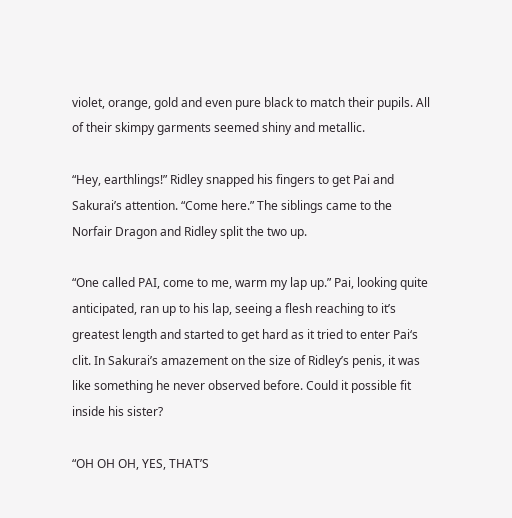violet, orange, gold and even pure black to match their pupils. All of their skimpy garments seemed shiny and metallic.

“Hey, earthlings!” Ridley snapped his fingers to get Pai and Sakurai’s attention. “Come here.” The siblings came to the Norfair Dragon and Ridley split the two up.

“One called PAI, come to me, warm my lap up.” Pai, looking quite anticipated, ran up to his lap, seeing a flesh reaching to it’s greatest length and started to get hard as it tried to enter Pai‘s clit. In Sakurai’s amazement on the size of Ridley’s penis, it was like something he never observed before. Could it possible fit inside his sister?

“OH OH OH, YES, THAT’S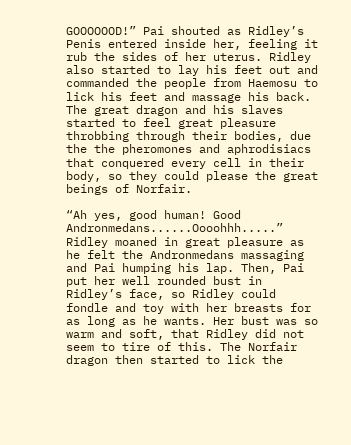GOOOOOOD!” Pai shouted as Ridley’s Penis entered inside her, feeling it rub the sides of her uterus. Ridley also started to lay his feet out and commanded the people from Haemosu to lick his feet and massage his back. The great dragon and his slaves started to feel great pleasure throbbing through their bodies, due the the pheromones and aphrodisiacs that conquered every cell in their body, so they could please the great beings of Norfair.

“Ah yes, good human! Good Andronmedans......Oooohhh.....” Ridley moaned in great pleasure as he felt the Andronmedans massaging and Pai humping his lap. Then, Pai put her well rounded bust in Ridley’s face, so Ridley could fondle and toy with her breasts for as long as he wants. Her bust was so warm and soft, that Ridley did not seem to tire of this. The Norfair dragon then started to lick the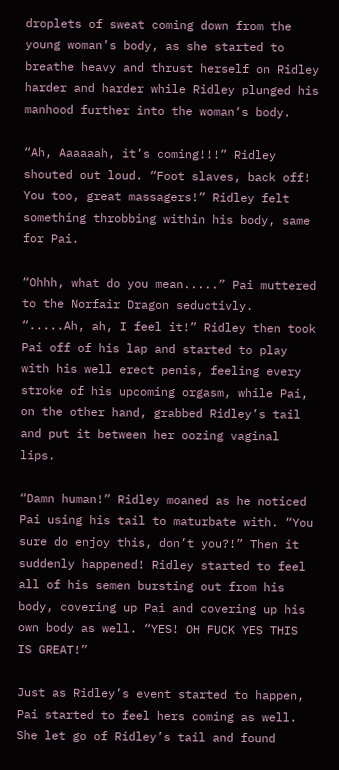droplets of sweat coming down from the young woman’s body, as she started to breathe heavy and thrust herself on Ridley harder and harder while Ridley plunged his manhood further into the woman‘s body.

“Ah, Aaaaaah, it’s coming!!!” Ridley shouted out loud. “Foot slaves, back off! You too, great massagers!” Ridley felt something throbbing within his body, same for Pai.

“Ohhh, what do you mean.....” Pai muttered to the Norfair Dragon seductivly. “.....Ah, ah, I feel it!” Ridley then took Pai off of his lap and started to play with his well erect penis, feeling every stroke of his upcoming orgasm, while Pai, on the other hand, grabbed Ridley’s tail and put it between her oozing vaginal lips.

“Damn human!” Ridley moaned as he noticed Pai using his tail to maturbate with. “You sure do enjoy this, don’t you?!” Then it suddenly happened! Ridley started to feel all of his semen bursting out from his body, covering up Pai and covering up his own body as well. “YES! OH FUCK YES THIS IS GREAT!”

Just as Ridley’s event started to happen, Pai started to feel hers coming as well. She let go of Ridley’s tail and found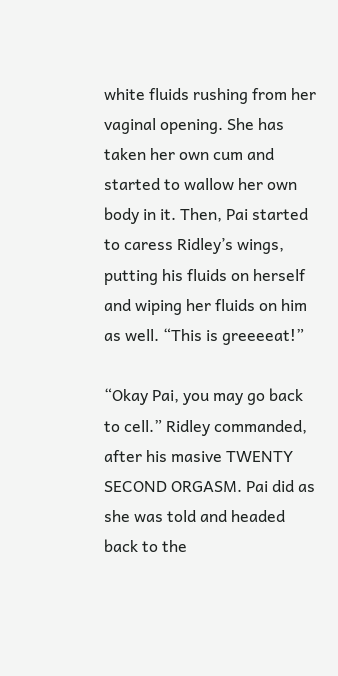white fluids rushing from her vaginal opening. She has taken her own cum and started to wallow her own body in it. Then, Pai started to caress Ridley’s wings, putting his fluids on herself and wiping her fluids on him as well. “This is greeeeat!”

“Okay Pai, you may go back to cell.” Ridley commanded, after his masive TWENTY SECOND ORGASM. Pai did as she was told and headed back to the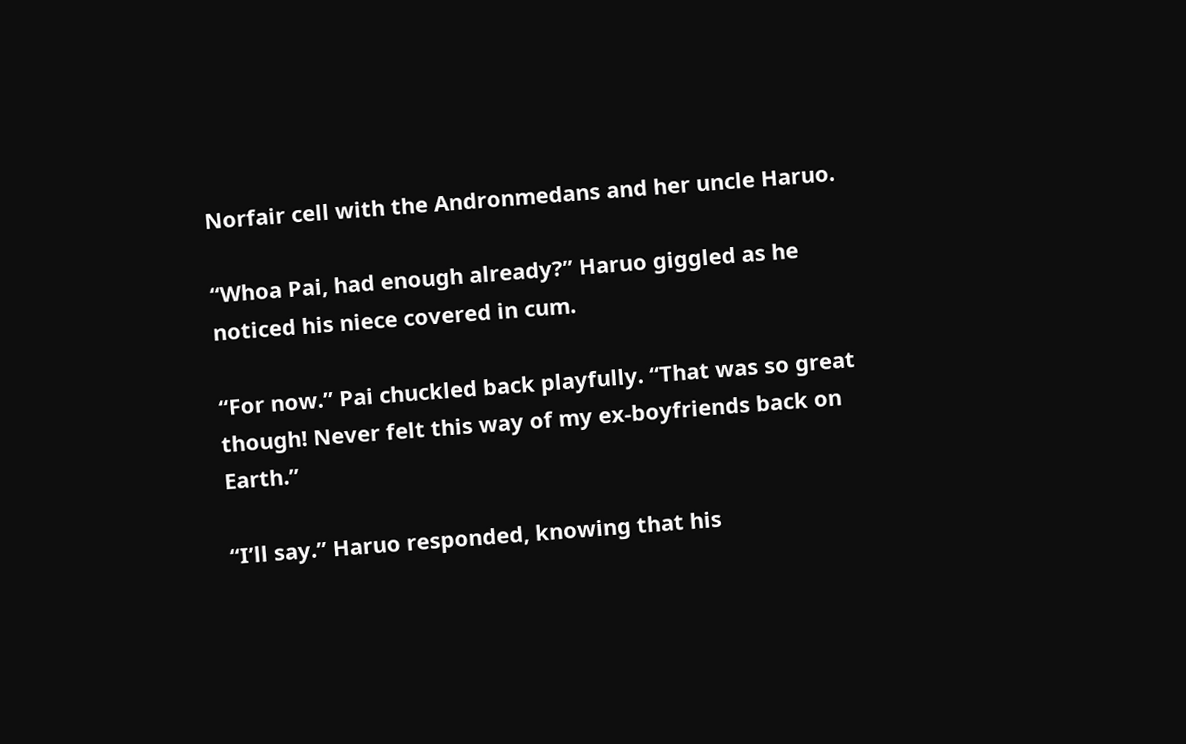Norfair cell with the Andronmedans and her uncle Haruo.

“Whoa Pai, had enough already?” Haruo giggled as he noticed his niece covered in cum.

“For now.” Pai chuckled back playfully. “That was so great though! Never felt this way of my ex-boyfriends back on Earth.”

“I’ll say.” Haruo responded, knowing that his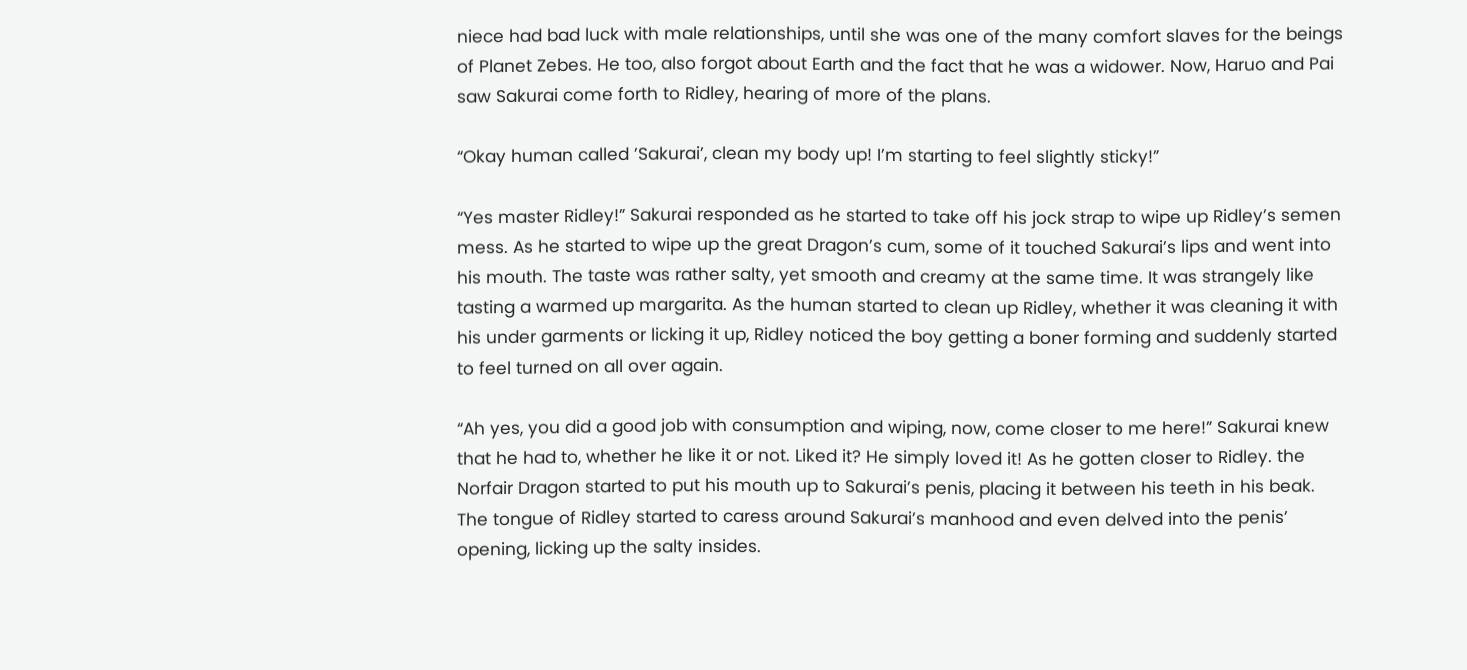niece had bad luck with male relationships, until she was one of the many comfort slaves for the beings of Planet Zebes. He too, also forgot about Earth and the fact that he was a widower. Now, Haruo and Pai saw Sakurai come forth to Ridley, hearing of more of the plans.

“Okay human called ’Sakurai’, clean my body up! I’m starting to feel slightly sticky!”

“Yes master Ridley!” Sakurai responded as he started to take off his jock strap to wipe up Ridley’s semen mess. As he started to wipe up the great Dragon’s cum, some of it touched Sakurai’s lips and went into his mouth. The taste was rather salty, yet smooth and creamy at the same time. It was strangely like tasting a warmed up margarita. As the human started to clean up Ridley, whether it was cleaning it with his under garments or licking it up, Ridley noticed the boy getting a boner forming and suddenly started to feel turned on all over again.

“Ah yes, you did a good job with consumption and wiping, now, come closer to me here!” Sakurai knew that he had to, whether he like it or not. Liked it? He simply loved it! As he gotten closer to Ridley. the Norfair Dragon started to put his mouth up to Sakurai’s penis, placing it between his teeth in his beak. The tongue of Ridley started to caress around Sakurai’s manhood and even delved into the penis’ opening, licking up the salty insides.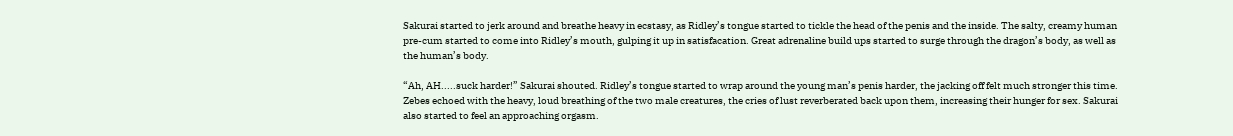Sakurai started to jerk around and breathe heavy in ecstasy, as Ridley’s tongue started to tickle the head of the penis and the inside. The salty, creamy human pre-cum started to come into Ridley’s mouth, gulping it up in satisfacation. Great adrenaline build ups started to surge through the dragon’s body, as well as the human’s body.

“Ah, AH.....suck harder!” Sakurai shouted. Ridley’s tongue started to wrap around the young man’s penis harder, the jacking off felt much stronger this time. Zebes echoed with the heavy, loud breathing of the two male creatures, the cries of lust reverberated back upon them, increasing their hunger for sex. Sakurai also started to feel an approaching orgasm.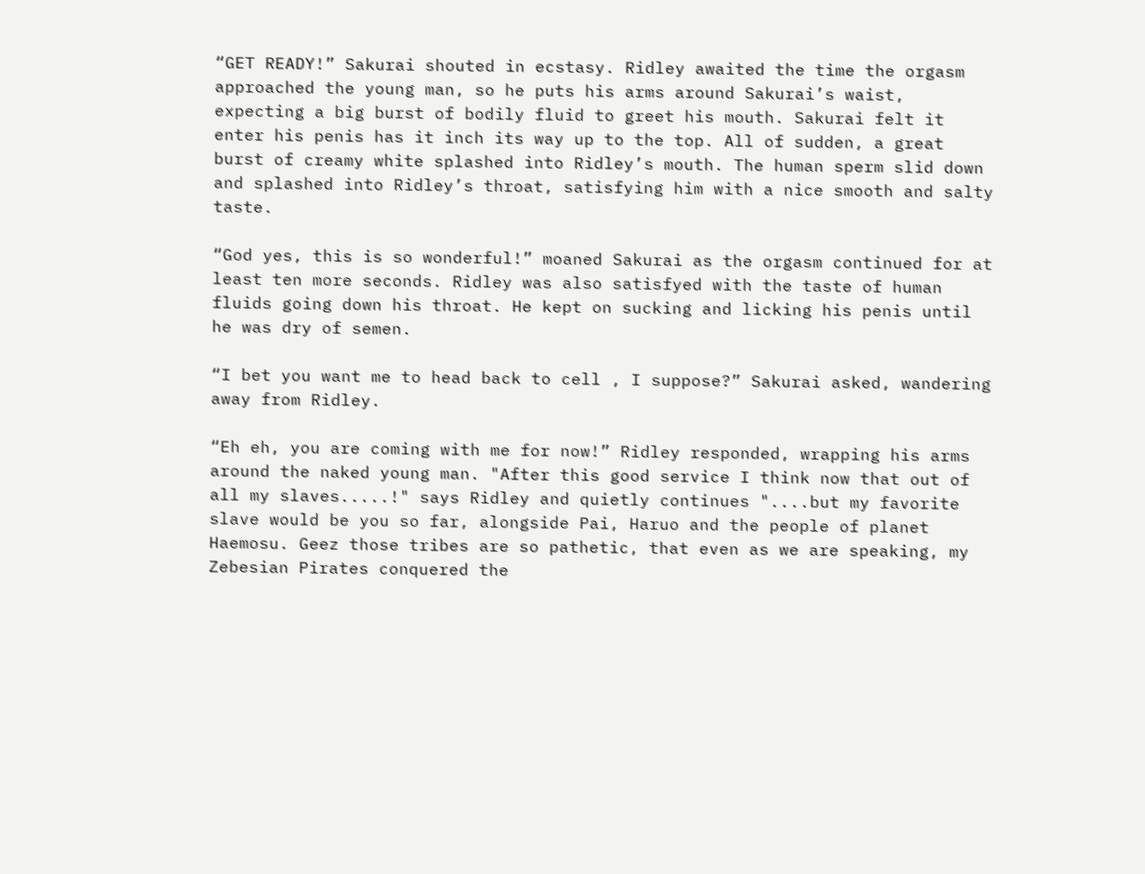“GET READY!” Sakurai shouted in ecstasy. Ridley awaited the time the orgasm approached the young man, so he puts his arms around Sakurai’s waist, expecting a big burst of bodily fluid to greet his mouth. Sakurai felt it enter his penis has it inch its way up to the top. All of sudden, a great burst of creamy white splashed into Ridley’s mouth. The human sperm slid down and splashed into Ridley’s throat, satisfying him with a nice smooth and salty taste.

“God yes, this is so wonderful!” moaned Sakurai as the orgasm continued for at least ten more seconds. Ridley was also satisfyed with the taste of human fluids going down his throat. He kept on sucking and licking his penis until he was dry of semen.

“I bet you want me to head back to cell , I suppose?” Sakurai asked, wandering away from Ridley.

“Eh eh, you are coming with me for now!” Ridley responded, wrapping his arms around the naked young man. "After this good service I think now that out of all my slaves.....!" says Ridley and quietly continues "....but my favorite slave would be you so far, alongside Pai, Haruo and the people of planet Haemosu. Geez those tribes are so pathetic, that even as we are speaking, my Zebesian Pirates conquered the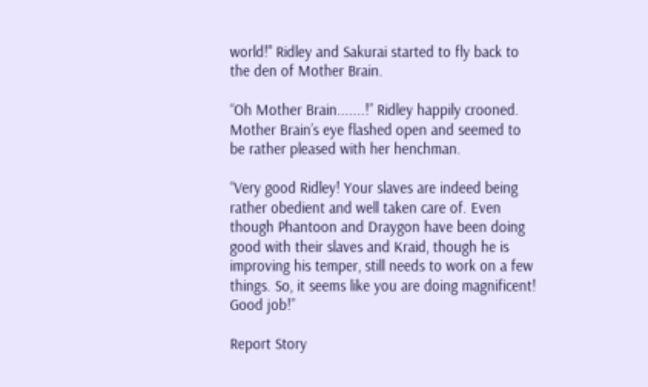world!" Ridley and Sakurai started to fly back to the den of Mother Brain.

“Oh Mother Brain.......!” Ridley happily crooned. Mother Brain’s eye flashed open and seemed to be rather pleased with her henchman.

“Very good Ridley! Your slaves are indeed being rather obedient and well taken care of. Even though Phantoon and Draygon have been doing good with their slaves and Kraid, though he is improving his temper, still needs to work on a few things. So, it seems like you are doing magnificent! Good job!”

Report Story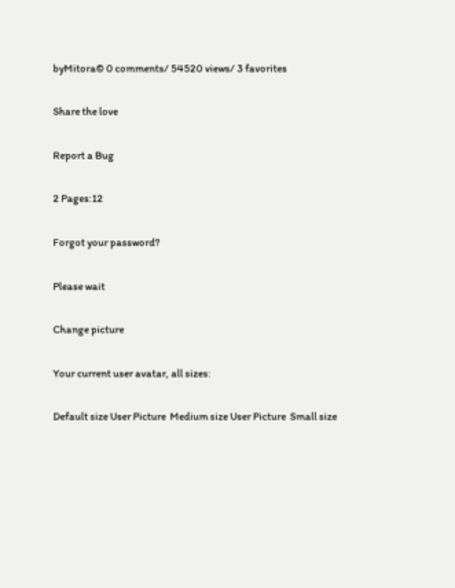byMitora© 0 comments/ 54520 views/ 3 favorites

Share the love

Report a Bug

2 Pages:12

Forgot your password?

Please wait

Change picture

Your current user avatar, all sizes:

Default size User Picture  Medium size User Picture  Small size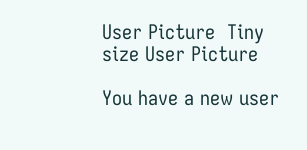User Picture  Tiny size User Picture

You have a new user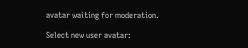avatar waiting for moderation.

Select new user avatar: